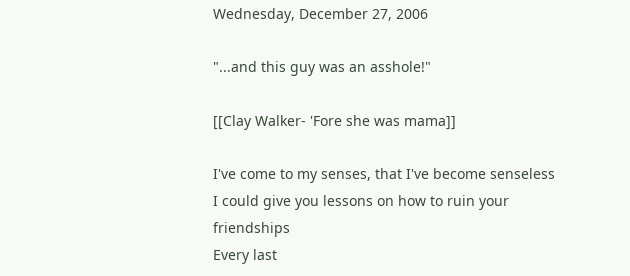Wednesday, December 27, 2006

"...and this guy was an asshole!"

[[Clay Walker- 'Fore she was mama]]

I've come to my senses, that I've become senseless
I could give you lessons on how to ruin your friendships
Every last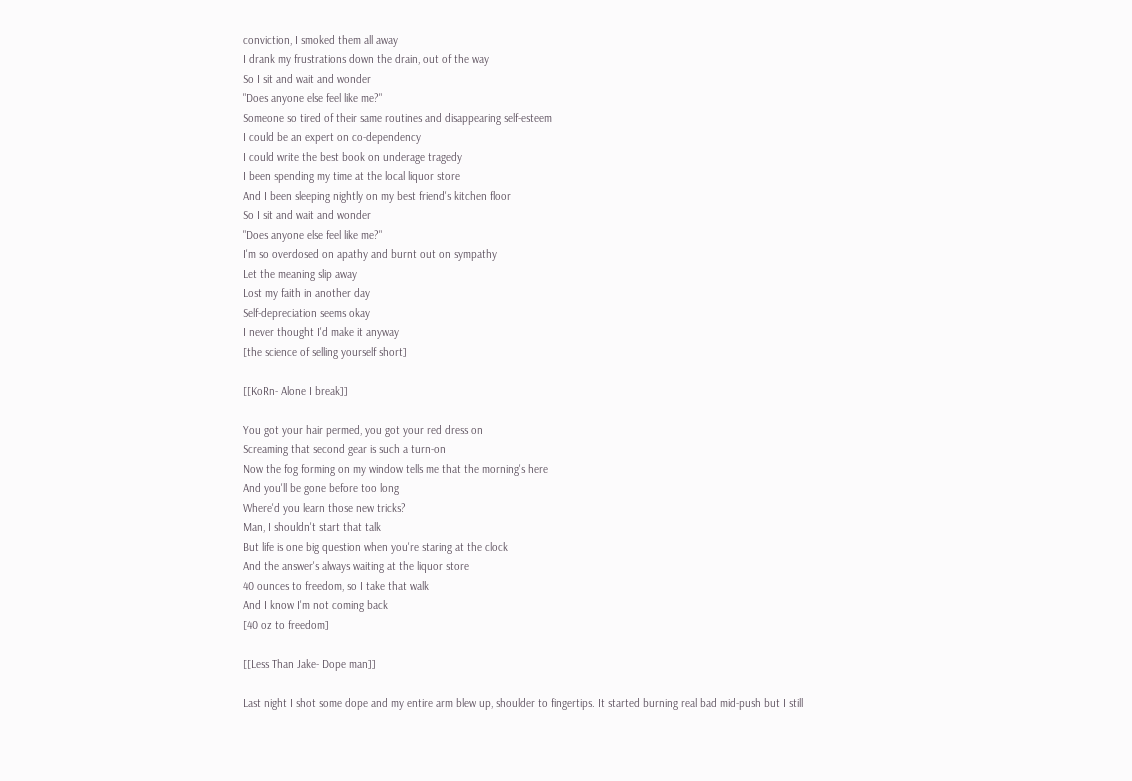conviction, I smoked them all away
I drank my frustrations down the drain, out of the way
So I sit and wait and wonder
"Does anyone else feel like me?"
Someone so tired of their same routines and disappearing self-esteem
I could be an expert on co-dependency
I could write the best book on underage tragedy
I been spending my time at the local liquor store
And I been sleeping nightly on my best friend's kitchen floor
So I sit and wait and wonder
"Does anyone else feel like me?"
I'm so overdosed on apathy and burnt out on sympathy
Let the meaning slip away
Lost my faith in another day
Self-depreciation seems okay
I never thought I'd make it anyway
[the science of selling yourself short]

[[KoRn- Alone I break]]

You got your hair permed, you got your red dress on
Screaming that second gear is such a turn-on
Now the fog forming on my window tells me that the morning's here
And you'll be gone before too long
Where'd you learn those new tricks?
Man, I shouldn't start that talk
But life is one big question when you're staring at the clock
And the answer's always waiting at the liquor store
40 ounces to freedom, so I take that walk
And I know I'm not coming back
[40 oz to freedom]

[[Less Than Jake- Dope man]]

Last night I shot some dope and my entire arm blew up, shoulder to fingertips. It started burning real bad mid-push but I still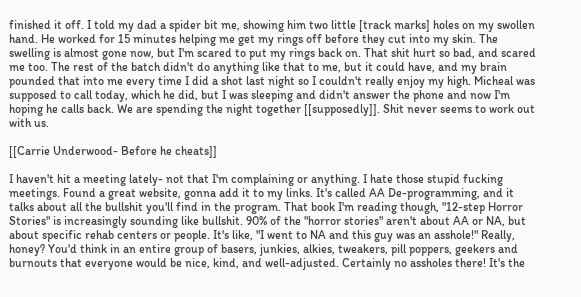finished it off. I told my dad a spider bit me, showing him two little [track marks] holes on my swollen hand. He worked for 15 minutes helping me get my rings off before they cut into my skin. The swelling is almost gone now, but I'm scared to put my rings back on. That shit hurt so bad, and scared me too. The rest of the batch didn't do anything like that to me, but it could have, and my brain pounded that into me every time I did a shot last night so I couldn't really enjoy my high. Micheal was supposed to call today, which he did, but I was sleeping and didn't answer the phone and now I'm hoping he calls back. We are spending the night together [[supposedly]]. Shit never seems to work out with us.

[[Carrie Underwood- Before he cheats]]

I haven't hit a meeting lately- not that I'm complaining or anything. I hate those stupid fucking meetings. Found a great website, gonna add it to my links. It's called AA De-programming, and it talks about all the bullshit you'll find in the program. That book I'm reading though, "12-step Horror Stories" is increasingly sounding like bullshit. 90% of the "horror stories" aren't about AA or NA, but about specific rehab centers or people. It's like, "I went to NA and this guy was an asshole!" Really, honey? You'd think in an entire group of basers, junkies, alkies, tweakers, pill poppers, geekers and burnouts that everyone would be nice, kind, and well-adjusted. Certainly no assholes there! It's the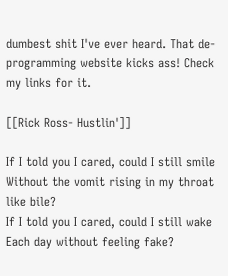dumbest shit I've ever heard. That de-programming website kicks ass! Check my links for it.

[[Rick Ross- Hustlin']]

If I told you I cared, could I still smile
Without the vomit rising in my throat like bile?
If I told you I cared, could I still wake
Each day without feeling fake?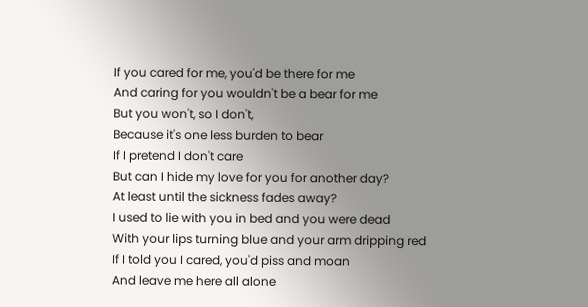If you cared for me, you'd be there for me
And caring for you wouldn't be a bear for me
But you won't, so I don't,
Because it's one less burden to bear
If I pretend I don't care
But can I hide my love for you for another day?
At least until the sickness fades away?
I used to lie with you in bed and you were dead
With your lips turning blue and your arm dripping red
If I told you I cared, you'd piss and moan
And leave me here all alone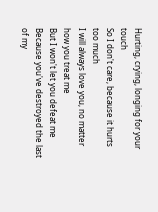Hurting, crying, longing for your touch
So I don't care, because it hurts too much
I will always love you, no matter how you treat me
But I won't let you defeat me
Because you've destroyed the last of my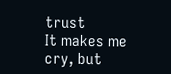trust
It makes me cry, but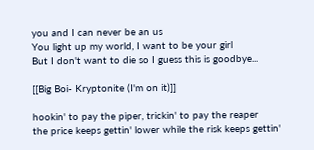you and I can never be an us
You light up my world, I want to be your girl
But I don't want to die so I guess this is goodbye...

[[Big Boi- Kryptonite (I'm on it)]]

hookin' to pay the piper, trickin' to pay the reaper
the price keeps gettin' lower while the risk keeps gettin'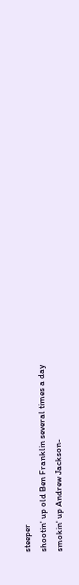steeper
shootin' up old Ben Franklin several times a day
smokin' up Andrew Jackson-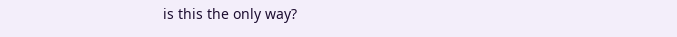is this the only way?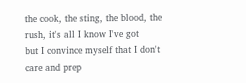the cook, the sting, the blood, the rush, it's all I know I've got
but I convince myself that I don't care and prep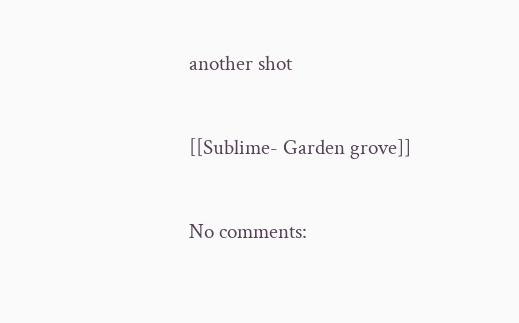another shot

[[Sublime- Garden grove]]

No comments: